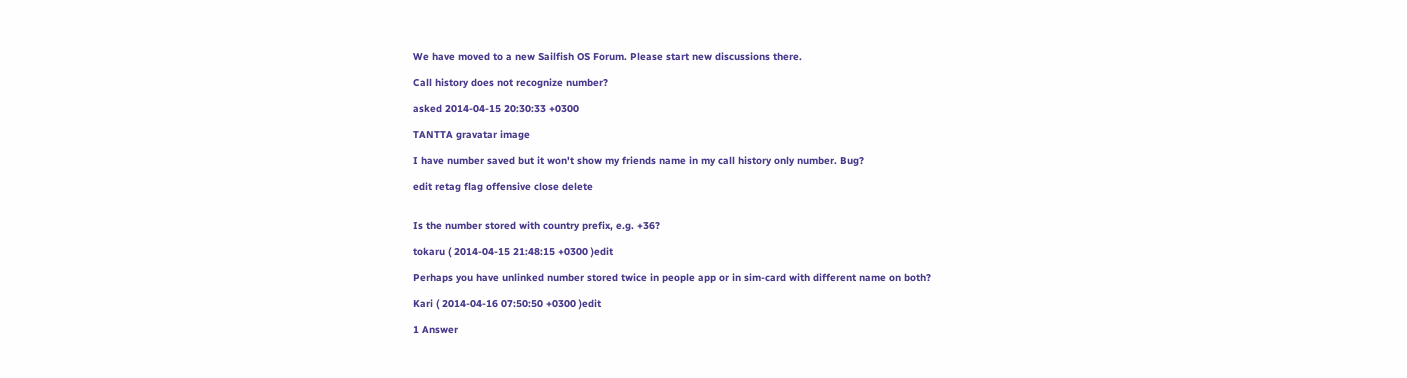We have moved to a new Sailfish OS Forum. Please start new discussions there.

Call history does not recognize number?

asked 2014-04-15 20:30:33 +0300

TANTTA gravatar image

I have number saved but it won't show my friends name in my call history only number. Bug?

edit retag flag offensive close delete


Is the number stored with country prefix, e.g. +36?

tokaru ( 2014-04-15 21:48:15 +0300 )edit

Perhaps you have unlinked number stored twice in people app or in sim-card with different name on both?

Kari ( 2014-04-16 07:50:50 +0300 )edit

1 Answer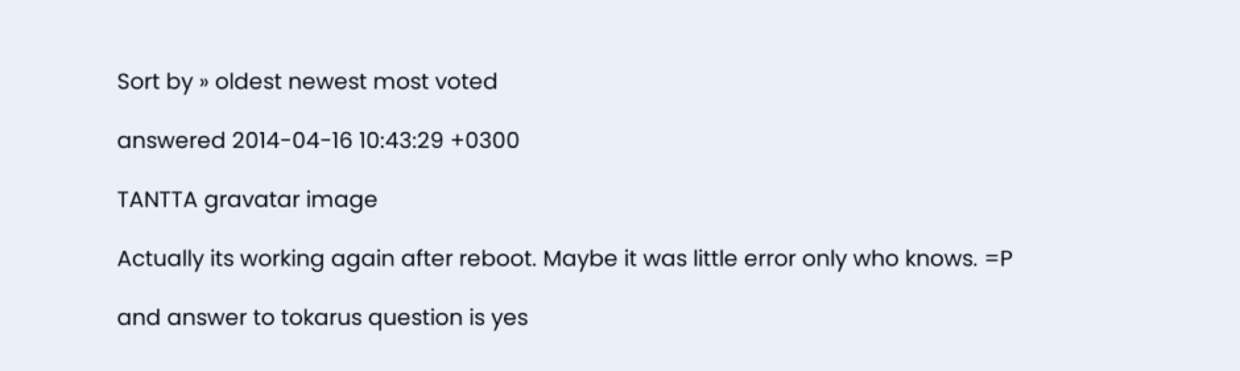Sort by » oldest newest most voted

answered 2014-04-16 10:43:29 +0300

TANTTA gravatar image

Actually its working again after reboot. Maybe it was little error only who knows. =P

and answer to tokarus question is yes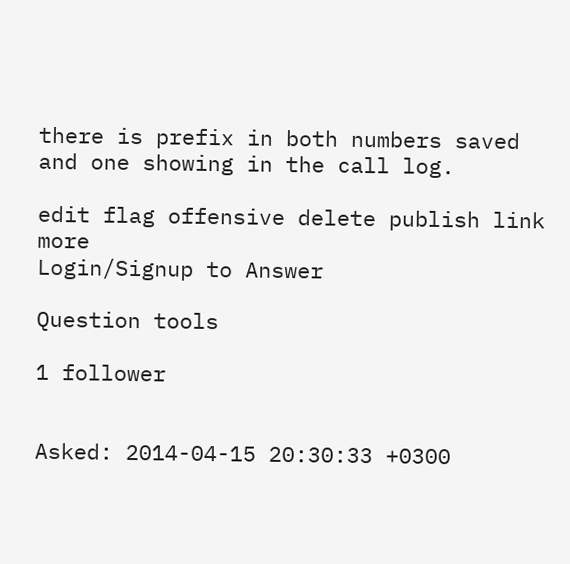there is prefix in both numbers saved and one showing in the call log.

edit flag offensive delete publish link more
Login/Signup to Answer

Question tools

1 follower


Asked: 2014-04-15 20:30:33 +0300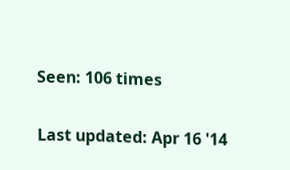Seen: 106 times

Last updated: Apr 16 '14